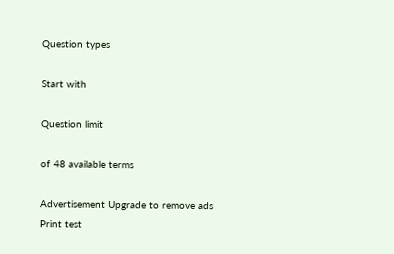Question types

Start with

Question limit

of 48 available terms

Advertisement Upgrade to remove ads
Print test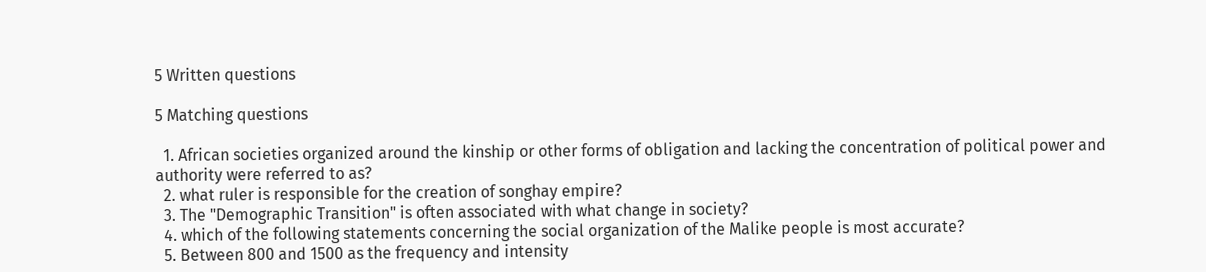5 Written questions

5 Matching questions

  1. African societies organized around the kinship or other forms of obligation and lacking the concentration of political power and authority were referred to as?
  2. what ruler is responsible for the creation of songhay empire?
  3. The "Demographic Transition" is often associated with what change in society?
  4. which of the following statements concerning the social organization of the Malike people is most accurate?
  5. Between 800 and 1500 as the frequency and intensity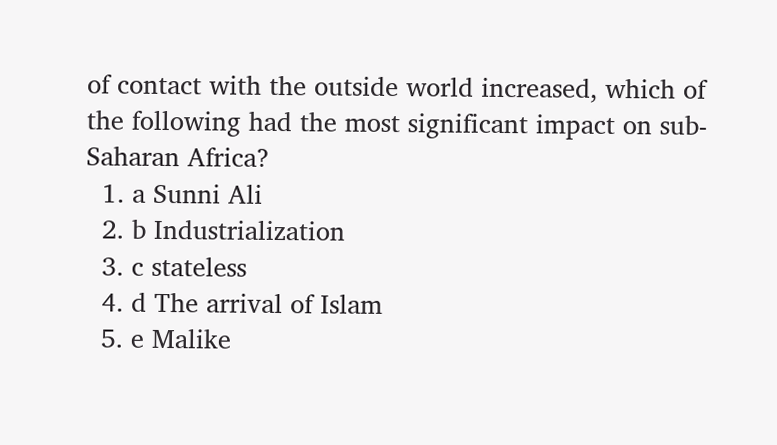of contact with the outside world increased, which of the following had the most significant impact on sub-Saharan Africa?
  1. a Sunni Ali
  2. b Industrialization
  3. c stateless
  4. d The arrival of Islam
  5. e Malike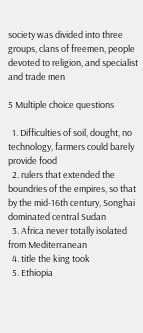society was divided into three groups, clans of freemen, people devoted to religion, and specialist and trade men

5 Multiple choice questions

  1. Difficulties of soil, dought, no technology, farmers could barely provide food
  2. rulers that extended the boundries of the empires, so that by the mid-16th century, Songhai dominated central Sudan
  3. Africa never totally isolated from Mediterranean
  4. title the king took
  5. Ethiopia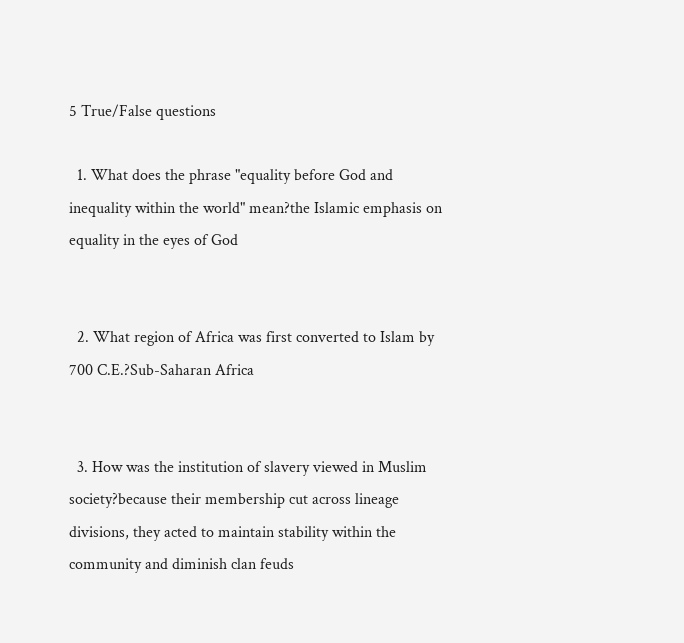5 True/False questions

  1. What does the phrase "equality before God and inequality within the world" mean?the Islamic emphasis on equality in the eyes of God


  2. What region of Africa was first converted to Islam by 700 C.E.?Sub-Saharan Africa


  3. How was the institution of slavery viewed in Muslim society?because their membership cut across lineage divisions, they acted to maintain stability within the community and diminish clan feuds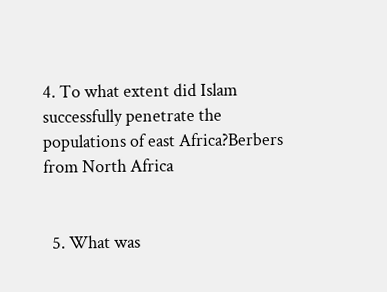4. To what extent did Islam successfully penetrate the populations of east Africa?Berbers from North Africa


  5. What was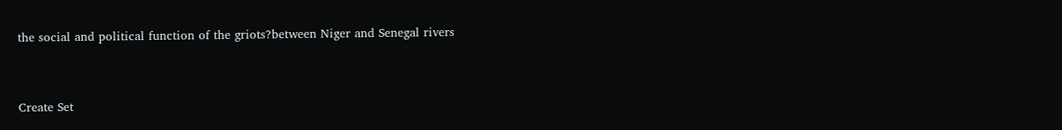the social and political function of the griots?between Niger and Senegal rivers


Create Set